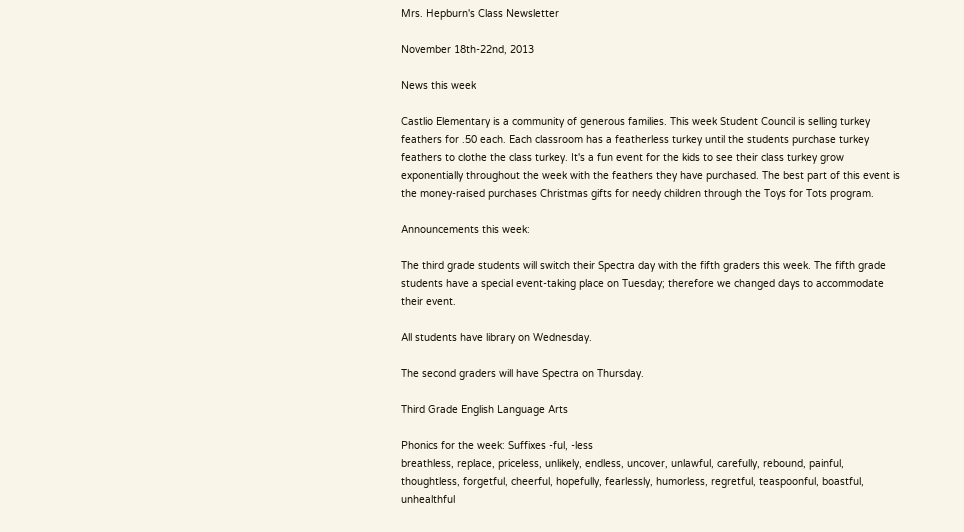Mrs. Hepburn's Class Newsletter

November 18th-22nd, 2013

News this week

Castlio Elementary is a community of generous families. This week Student Council is selling turkey feathers for .50 each. Each classroom has a featherless turkey until the students purchase turkey feathers to clothe the class turkey. It's a fun event for the kids to see their class turkey grow exponentially throughout the week with the feathers they have purchased. The best part of this event is the money-raised purchases Christmas gifts for needy children through the Toys for Tots program.

Announcements this week:

The third grade students will switch their Spectra day with the fifth graders this week. The fifth grade students have a special event-taking place on Tuesday; therefore we changed days to accommodate their event.

All students have library on Wednesday.

The second graders will have Spectra on Thursday.

Third Grade English Language Arts

Phonics for the week: Suffixes -ful, -less
breathless, replace, priceless, unlikely, endless, uncover, unlawful, carefully, rebound, painful, thoughtless, forgetful, cheerful, hopefully, fearlessly, humorless, regretful, teaspoonful, boastful, unhealthful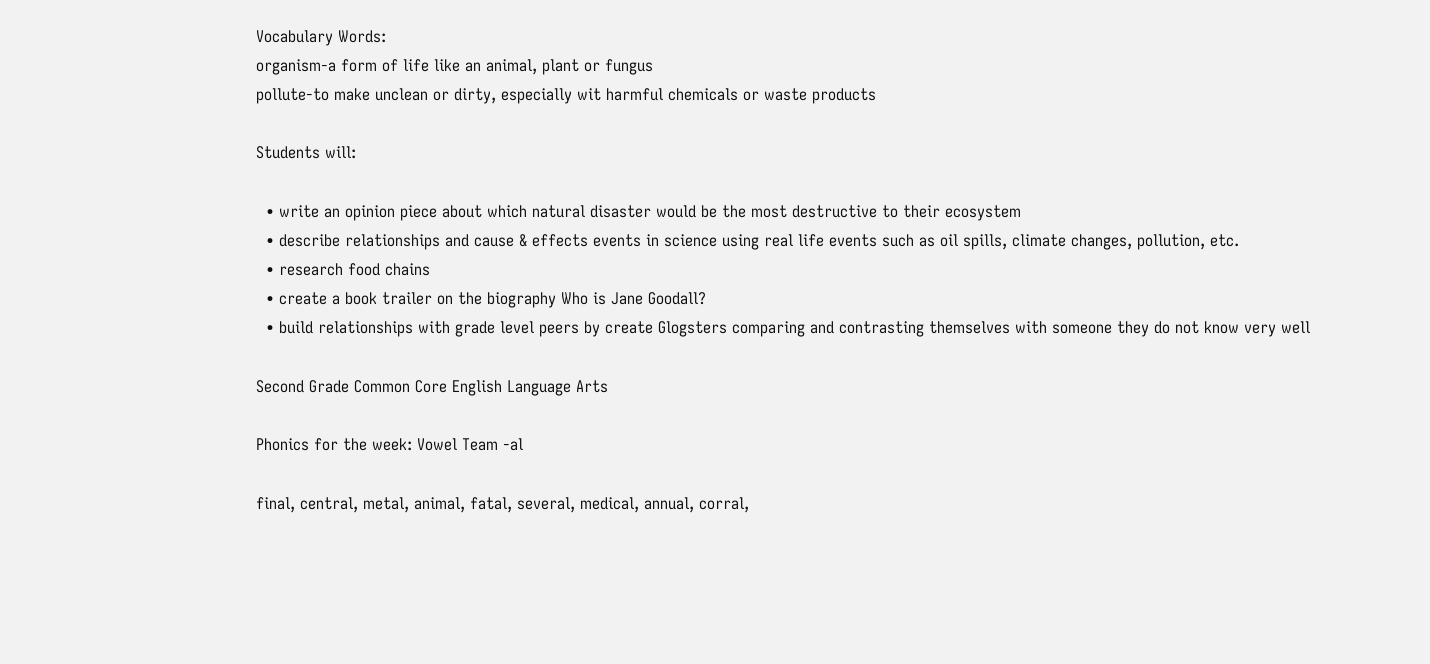Vocabulary Words:
organism-a form of life like an animal, plant or fungus
pollute-to make unclean or dirty, especially wit harmful chemicals or waste products

Students will:

  • write an opinion piece about which natural disaster would be the most destructive to their ecosystem
  • describe relationships and cause & effects events in science using real life events such as oil spills, climate changes, pollution, etc.
  • research food chains
  • create a book trailer on the biography Who is Jane Goodall?
  • build relationships with grade level peers by create Glogsters comparing and contrasting themselves with someone they do not know very well

Second Grade Common Core English Language Arts

Phonics for the week: Vowel Team -al

final, central, metal, animal, fatal, several, medical, annual, corral,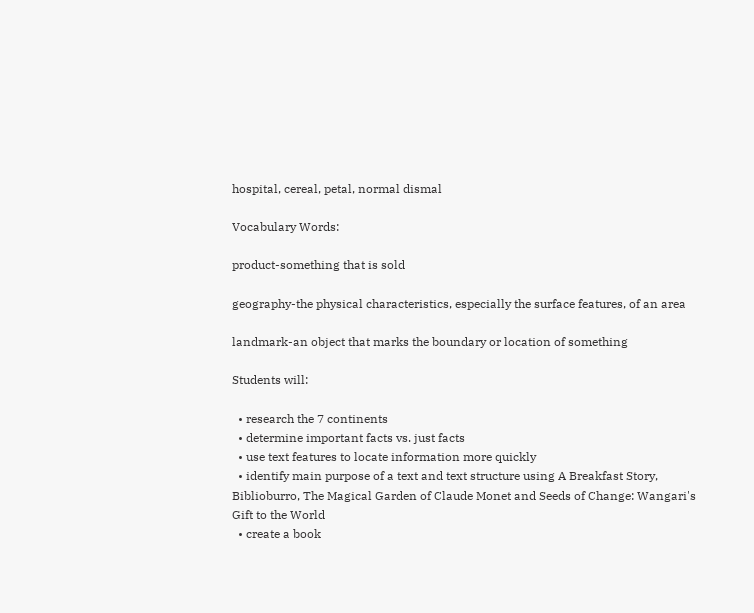hospital, cereal, petal, normal dismal

Vocabulary Words:

product-something that is sold

geography-the physical characteristics, especially the surface features, of an area

landmark-an object that marks the boundary or location of something

Students will:

  • research the 7 continents
  • determine important facts vs. just facts
  • use text features to locate information more quickly
  • identify main purpose of a text and text structure using A Breakfast Story, Biblioburro, The Magical Garden of Claude Monet and Seeds of Change: Wangari's Gift to the World
  • create a book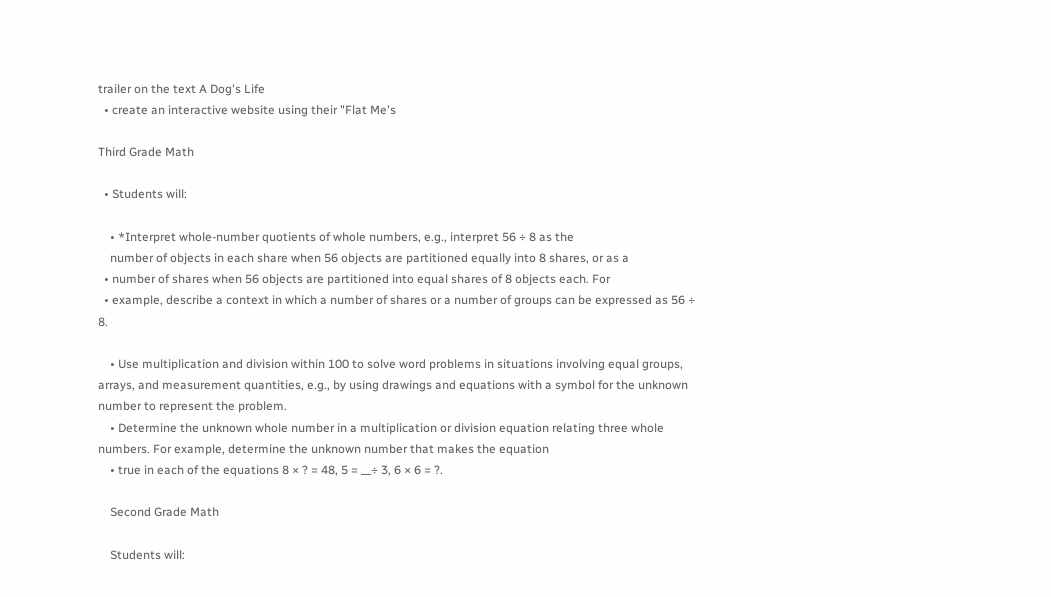trailer on the text A Dog's Life
  • create an interactive website using their "Flat Me's

Third Grade Math

  • Students will:

    • *Interpret whole-number quotients of whole numbers, e.g., interpret 56 ÷ 8 as the
    number of objects in each share when 56 objects are partitioned equally into 8 shares, or as a
  • number of shares when 56 objects are partitioned into equal shares of 8 objects each. For
  • example, describe a context in which a number of shares or a number of groups can be expressed as 56 ÷ 8.

    • Use multiplication and division within 100 to solve word problems in situations involving equal groups, arrays, and measurement quantities, e.g., by using drawings and equations with a symbol for the unknown number to represent the problem.
    • Determine the unknown whole number in a multiplication or division equation relating three whole numbers. For example, determine the unknown number that makes the equation
    • true in each of the equations 8 × ? = 48, 5 = __÷ 3, 6 × 6 = ?.

    Second Grade Math

    Students will: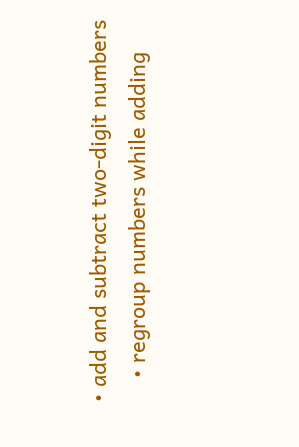• add and subtract two-digit numbers
    • regroup numbers while adding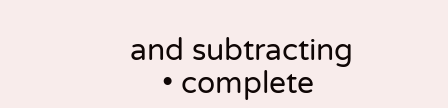and subtracting
    • complete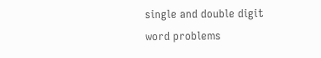single and double digit word problems